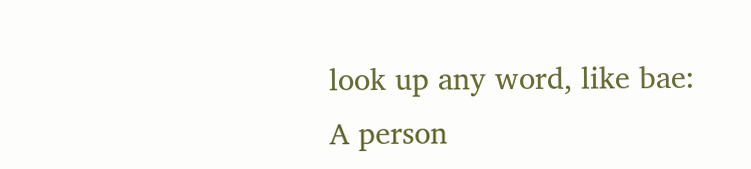look up any word, like bae:
A person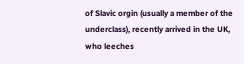of Slavic orgin (usually a member of the underclass), recently arrived in the UK, who leeches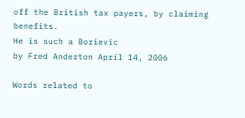off the British tax payers, by claiming benefits.
He is such a Borievic
by Fred Anderton April 14, 2006

Words related to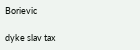Borievic

dyke slav tax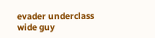evader underclass wide guy